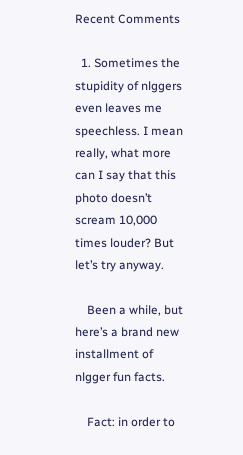Recent Comments

  1. Sometimes the stupidity of nlggers even leaves me speechless. I mean really, what more can I say that this photo doesn’t scream 10,000 times louder? But let’s try anyway.

    Been a while, but here’s a brand new installment of nlgger fun facts.

    Fact: in order to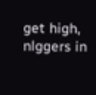get high, nlggers in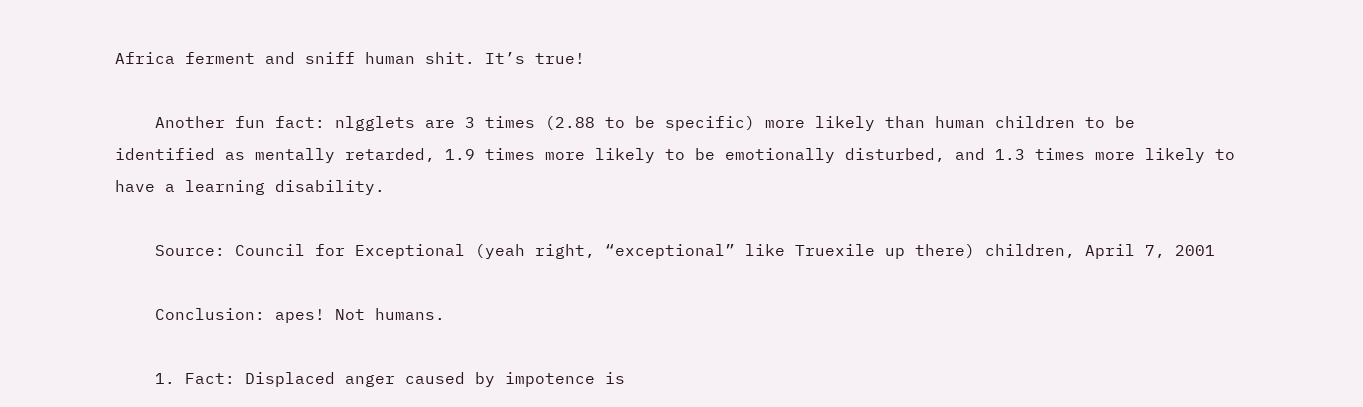Africa ferment and sniff human shit. It’s true!

    Another fun fact: nlgglets are 3 times (2.88 to be specific) more likely than human children to be identified as mentally retarded, 1.9 times more likely to be emotionally disturbed, and 1.3 times more likely to have a learning disability.

    Source: Council for Exceptional (yeah right, “exceptional” like Truexile up there) children, April 7, 2001

    Conclusion: apes! Not humans.

    1. Fact: Displaced anger caused by impotence is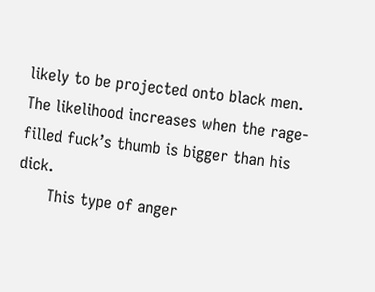likely to be projected onto black men. The likelihood increases when the rage-filled fuck’s thumb is bigger than his dick.
      This type of anger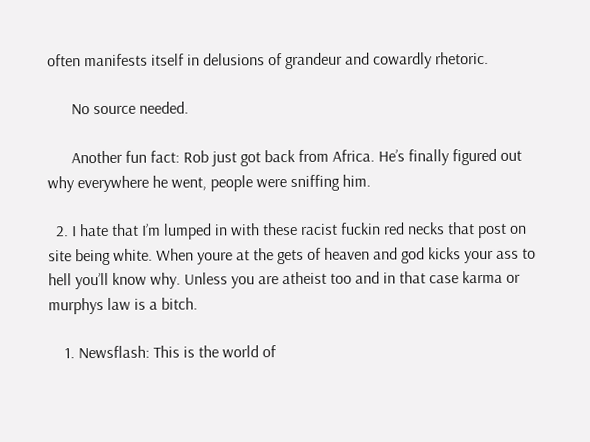often manifests itself in delusions of grandeur and cowardly rhetoric.

      No source needed.

      Another fun fact: Rob just got back from Africa. He’s finally figured out why everywhere he went, people were sniffing him.

  2. I hate that I’m lumped in with these racist fuckin red necks that post on site being white. When youre at the gets of heaven and god kicks your ass to hell you’ll know why. Unless you are atheist too and in that case karma or murphys law is a bitch.

    1. Newsflash: This is the world of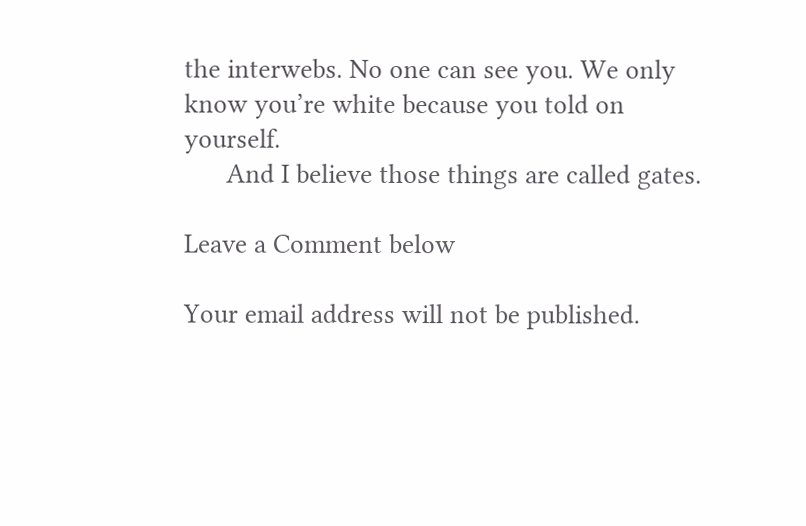the interwebs. No one can see you. We only know you’re white because you told on yourself.
      And I believe those things are called gates.

Leave a Comment below

Your email address will not be published.